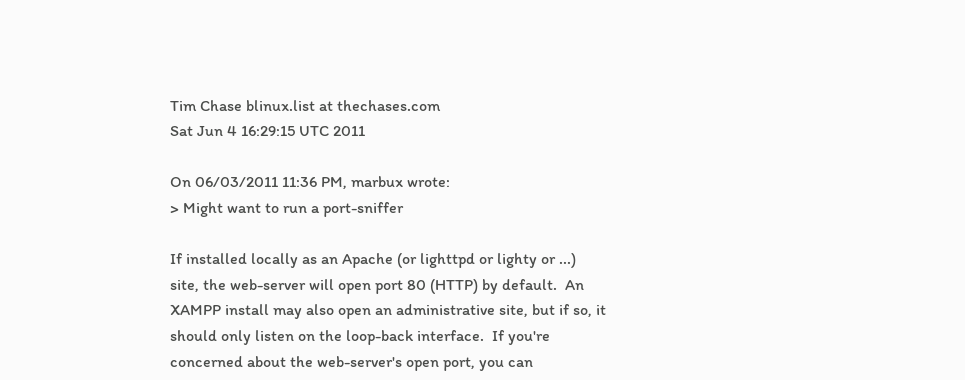Tim Chase blinux.list at thechases.com
Sat Jun 4 16:29:15 UTC 2011

On 06/03/2011 11:36 PM, marbux wrote:
> Might want to run a port-sniffer

If installed locally as an Apache (or lighttpd or lighty or ...)
site, the web-server will open port 80 (HTTP) by default.  An
XAMPP install may also open an administrative site, but if so, it
should only listen on the loop-back interface.  If you're
concerned about the web-server's open port, you can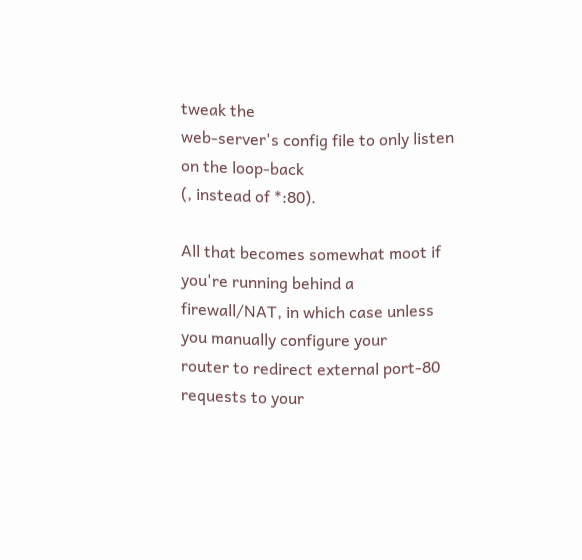tweak the
web-server's config file to only listen on the loop-back
(, instead of *:80).

All that becomes somewhat moot if you're running behind a
firewall/NAT, in which case unless you manually configure your
router to redirect external port-80 requests to your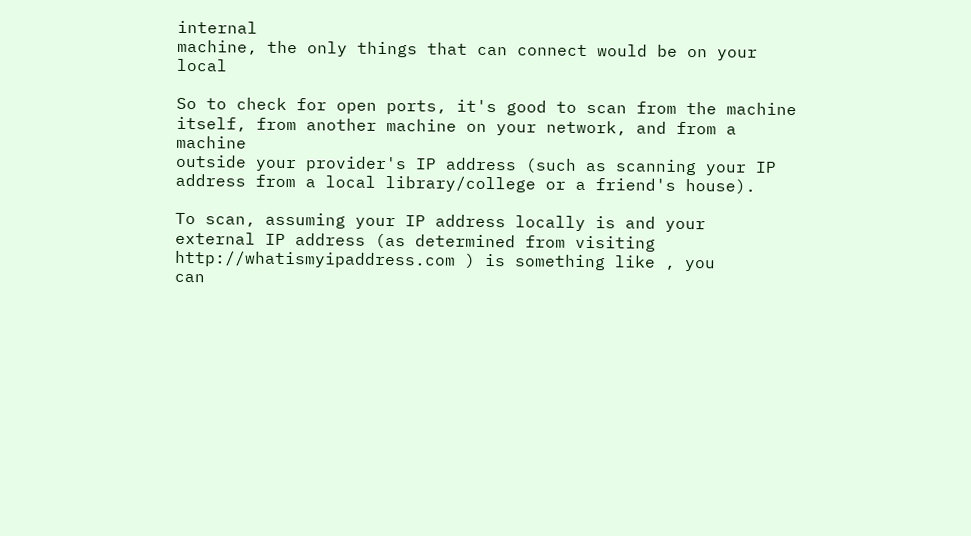internal
machine, the only things that can connect would be on your local

So to check for open ports, it's good to scan from the machine
itself, from another machine on your network, and from a machine
outside your provider's IP address (such as scanning your IP
address from a local library/college or a friend's house).

To scan, assuming your IP address locally is and your
external IP address (as determined from visiting
http://whatismyipaddress.com ) is something like , you
can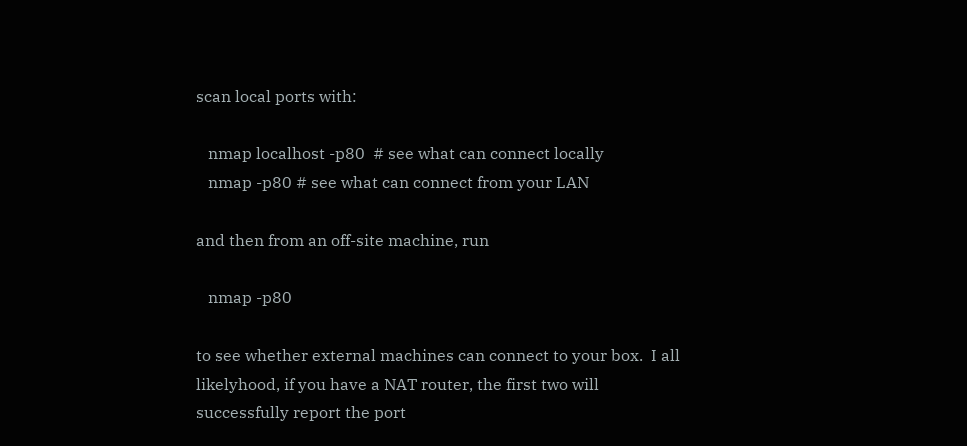scan local ports with:

   nmap localhost -p80  # see what can connect locally
   nmap -p80 # see what can connect from your LAN

and then from an off-site machine, run

   nmap -p80

to see whether external machines can connect to your box.  I all
likelyhood, if you have a NAT router, the first two will
successfully report the port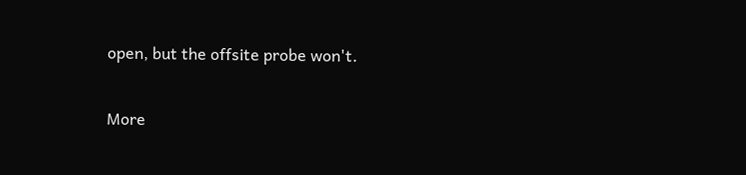open, but the offsite probe won't.


More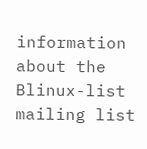information about the Blinux-list mailing list